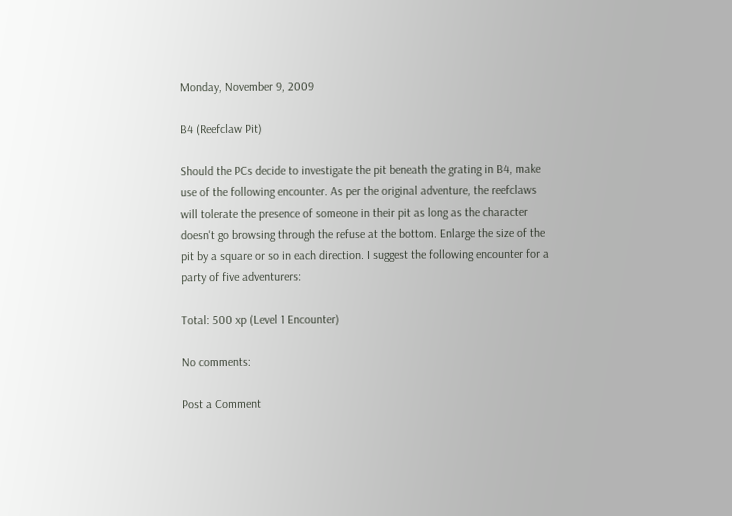Monday, November 9, 2009

B4 (Reefclaw Pit)

Should the PCs decide to investigate the pit beneath the grating in B4, make use of the following encounter. As per the original adventure, the reefclaws will tolerate the presence of someone in their pit as long as the character doesn't go browsing through the refuse at the bottom. Enlarge the size of the pit by a square or so in each direction. I suggest the following encounter for a party of five adventurers:

Total: 500 xp (Level 1 Encounter)

No comments:

Post a Comment